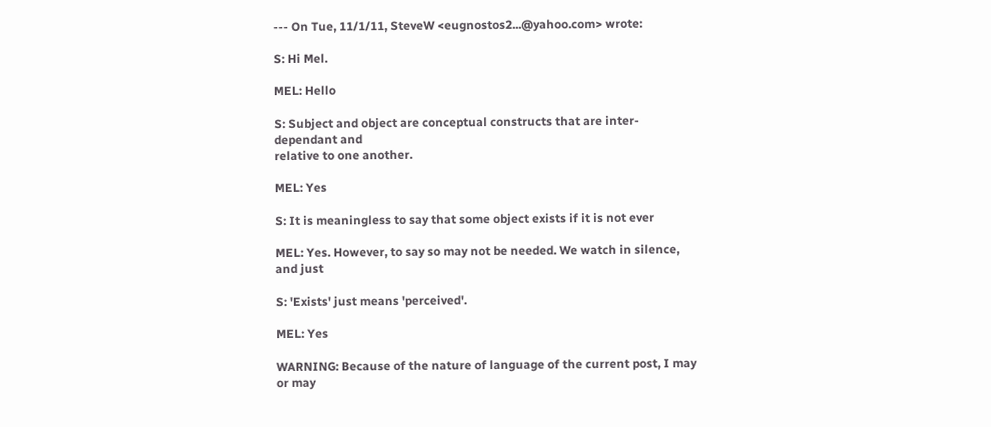--- On Tue, 11/1/11, SteveW <eugnostos2...@yahoo.com> wrote:

S: Hi Mel.

MEL: Hello

S: Subject and object are conceptual constructs that are inter-dependant and
relative to one another.

MEL: Yes

S: It is meaningless to say that some object exists if it is not ever

MEL: Yes. However, to say so may not be needed. We watch in silence, and just

S: 'Exists' just means 'perceived'.

MEL: Yes

WARNING: Because of the nature of language of the current post, I may or may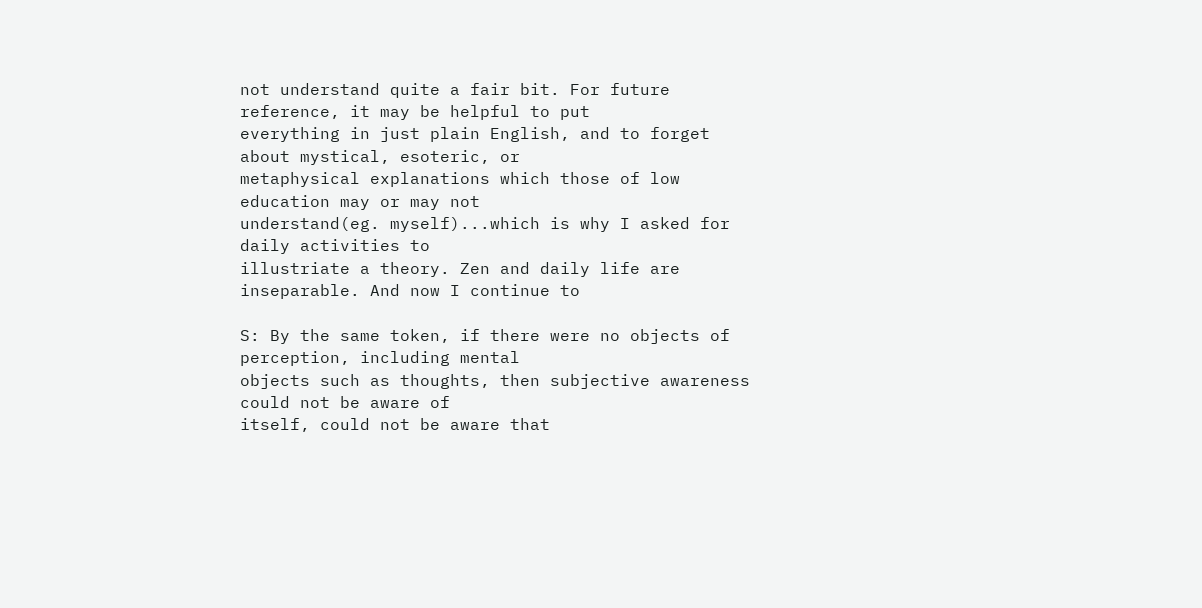not understand quite a fair bit. For future reference, it may be helpful to put
everything in just plain English, and to forget about mystical, esoteric, or
metaphysical explanations which those of low education may or may not
understand(eg. myself)...which is why I asked for daily activities to
illustriate a theory. Zen and daily life are inseparable. And now I continue to

S: By the same token, if there were no objects of perception, including mental
objects such as thoughts, then subjective awareness could not be aware of
itself, could not be aware that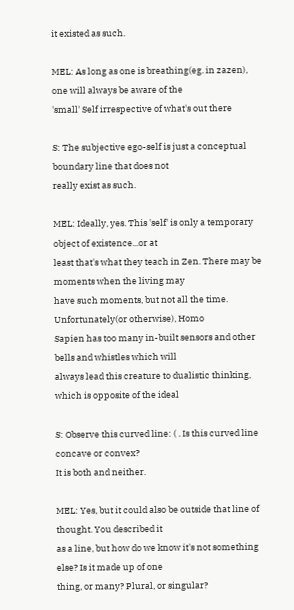it existed as such.

MEL: As long as one is breathing(eg. in zazen), one will always be aware of the
'small' Self irrespective of what's out there

S: The subjective ego-self is just a conceptual boundary line that does not
really exist as such.

MEL: Ideally, yes. This 'self' is only a temporary object of existence...or at
least that's what they teach in Zen. There may be moments when the living may
have such moments, but not all the time. Unfortunately(or otherwise), Homo
Sapien has too many in-built sensors and other bells and whistles which will
always lead this creature to dualistic thinking, which is opposite of the ideal

S: Observe this curved line: ( . Is this curved line concave or convex?
It is both and neither.

MEL: Yes, but it could also be outside that line of thought. You described it
as a line, but how do we know it's not something else? Is it made up of one
thing, or many? Plural, or singular?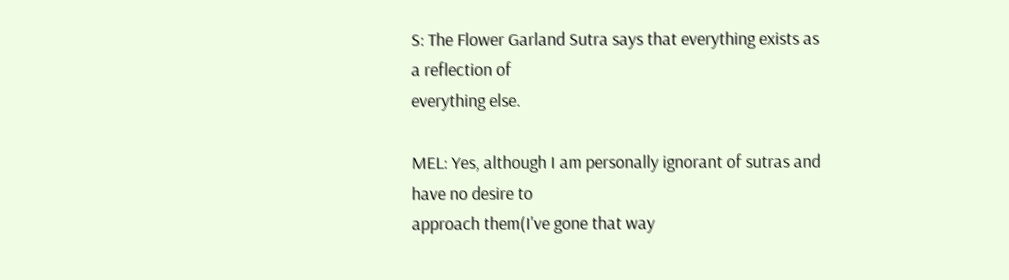S: The Flower Garland Sutra says that everything exists as a reflection of
everything else.

MEL: Yes, although I am personally ignorant of sutras and have no desire to
approach them(I've gone that way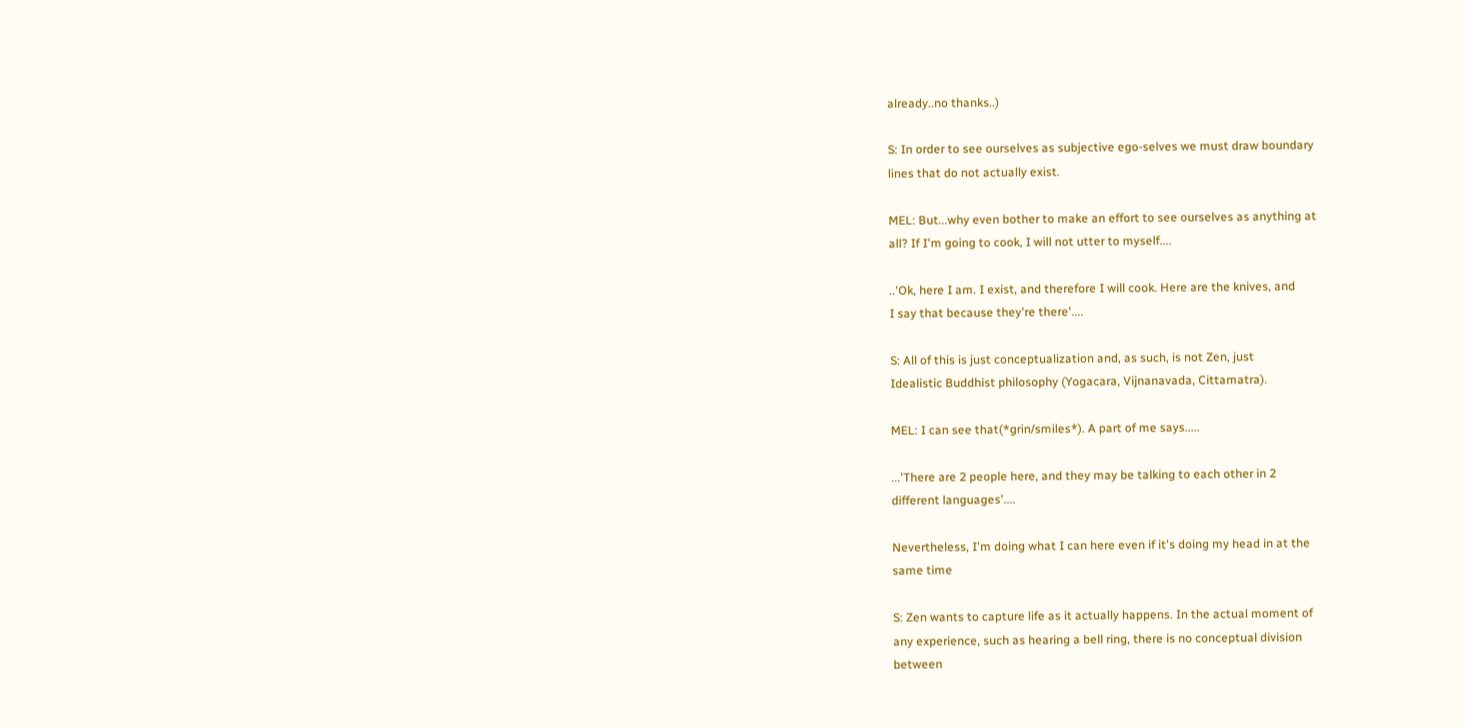already..no thanks..)

S: In order to see ourselves as subjective ego-selves we must draw boundary
lines that do not actually exist.

MEL: But...why even bother to make an effort to see ourselves as anything at
all? If I'm going to cook, I will not utter to myself....

..'Ok, here I am. I exist, and therefore I will cook. Here are the knives, and
I say that because they're there'....

S: All of this is just conceptualization and, as such, is not Zen, just
Idealistic Buddhist philosophy (Yogacara, Vijnanavada, Cittamatra).

MEL: I can see that(*grin/smiles*). A part of me says.....

...'There are 2 people here, and they may be talking to each other in 2
different languages'....

Nevertheless, I'm doing what I can here even if it's doing my head in at the
same time

S: Zen wants to capture life as it actually happens. In the actual moment of
any experience, such as hearing a bell ring, there is no conceptual division
between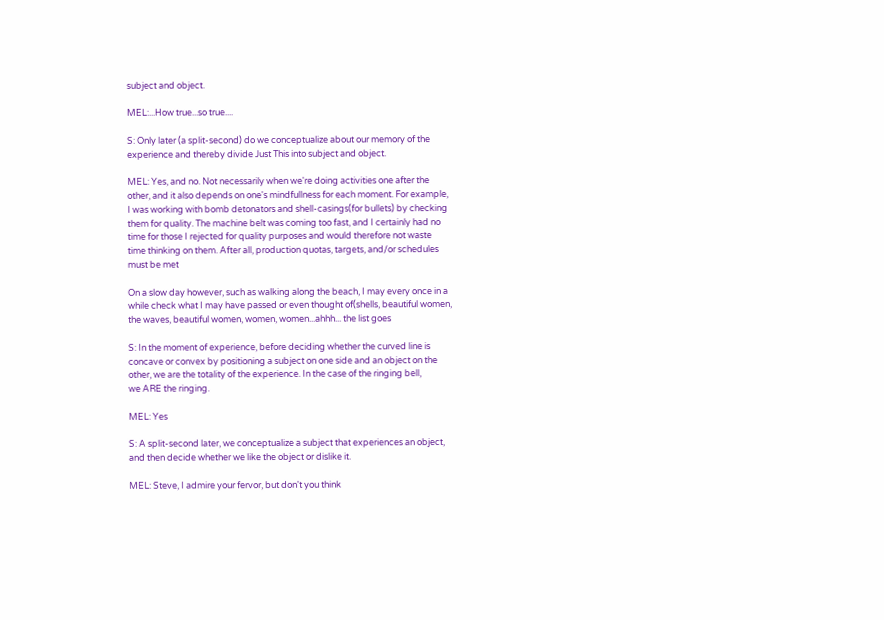subject and object.

MEL:...How true...so true....

S: Only later (a split-second) do we conceptualize about our memory of the
experience and thereby divide Just This into subject and object.

MEL: Yes, and no. Not necessarily when we're doing activities one after the
other, and it also depends on one's mindfullness for each moment. For example,
I was working with bomb detonators and shell-casings(for bullets) by checking
them for quality. The machine belt was coming too fast, and I certainly had no
time for those I rejected for quality purposes and would therefore not waste
time thinking on them. After all, production quotas, targets, and/or schedules
must be met

On a slow day however, such as walking along the beach, I may every once in a
while check what I may have passed or even thought of(shells, beautiful women,
the waves, beautiful women, women, women...ahhh... the list goes

S: In the moment of experience, before deciding whether the curved line is
concave or convex by positioning a subject on one side and an object on the
other, we are the totality of the experience. In the case of the ringing bell,
we ARE the ringing.

MEL: Yes

S: A split-second later, we conceptualize a subject that experiences an object,
and then decide whether we like the object or dislike it.

MEL: Steve, I admire your fervor, but don't you think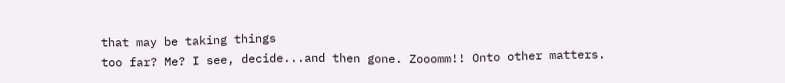that may be taking things
too far? Me? I see, decide...and then gone. Zooomm!! Onto other matters.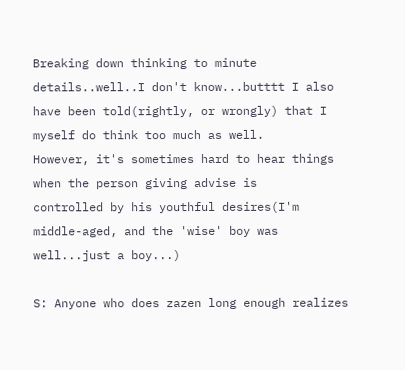Breaking down thinking to minute details..well..I don't know...butttt I also
have been told(rightly, or wrongly) that I myself do think too much as well.
However, it's sometimes hard to hear things when the person giving advise is
controlled by his youthful desires(I'm middle-aged, and the 'wise' boy was
well...just a boy...)

S: Anyone who does zazen long enough realizes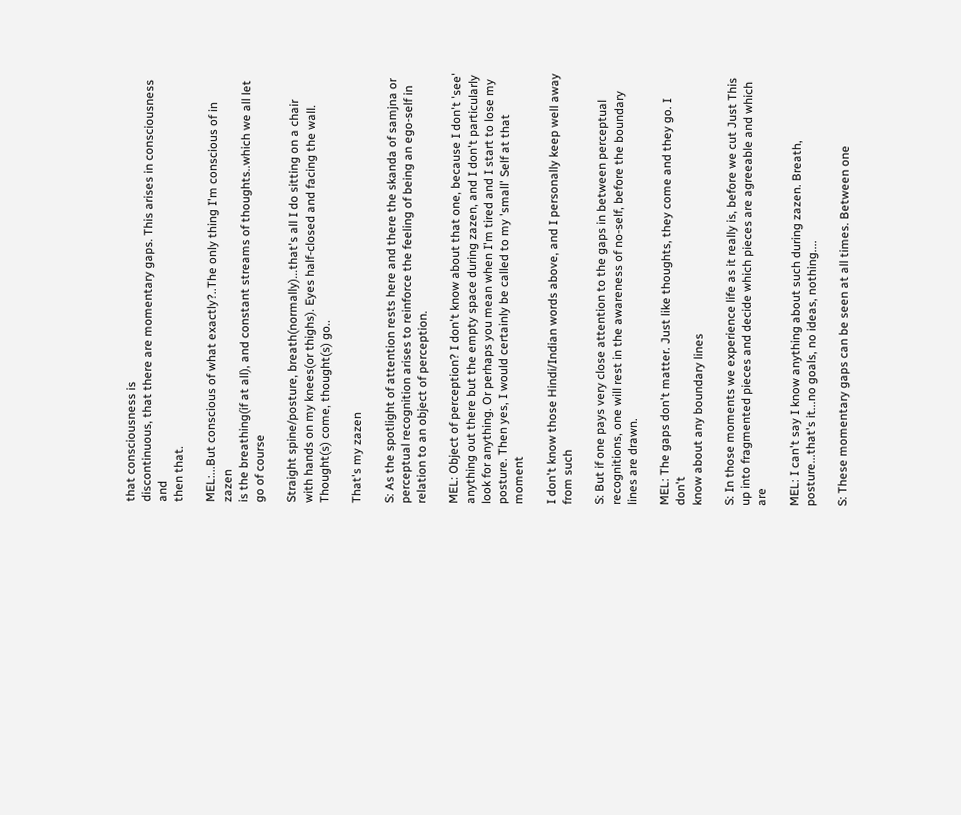that consciousness is
discontinuous, that there are momentary gaps. This arises in consciousness and
then that.

MEL:...But conscious of what exactly?..The only thing I'm conscious of in zazen
is the breathing(if at all), and constant streams of thoughts..which we all let
go of course

Straight spine/posture, breath(normally)...that's all I do sitting on a chair
with hands on my knees(or thighs). Eyes half-closed and facing the wall.
Thought(s) come, thought(s) go..

That's my zazen

S: As the spotlight of attention rests here and there the skanda of samjna or
perceptual recognition arises to reinforce the feeling of being an ego-self in
relation to an object of perception.

MEL: Object of perception? I don't know about that one, because I don't 'see'
anything out there but the empty space during zazen, and I don't particularly
look for anything. Or perhaps you mean when I'm tired and I start to lose my
posture. Then yes, I would certainly be called to my 'small' Self at that moment

I don't know those Hindi/Indian words above, and I personally keep well away
from such

S: But if one pays very close attention to the gaps in between perceptual
recognitions, one will rest in the awareness of no-self, before the boundary
lines are drawn.

MEL: The gaps don't matter. Just like thoughts, they come and they go. I don't
know about any boundary lines

S: In those moments we experience life as it really is, before we cut Just This
up into fragmented pieces and decide which pieces are agreeable and which are

MEL: I can't say I know anything about such during zazen. Breath,
posture...that's it...no goals, no ideas, nothing....

S: These momentary gaps can be seen at all times. Between one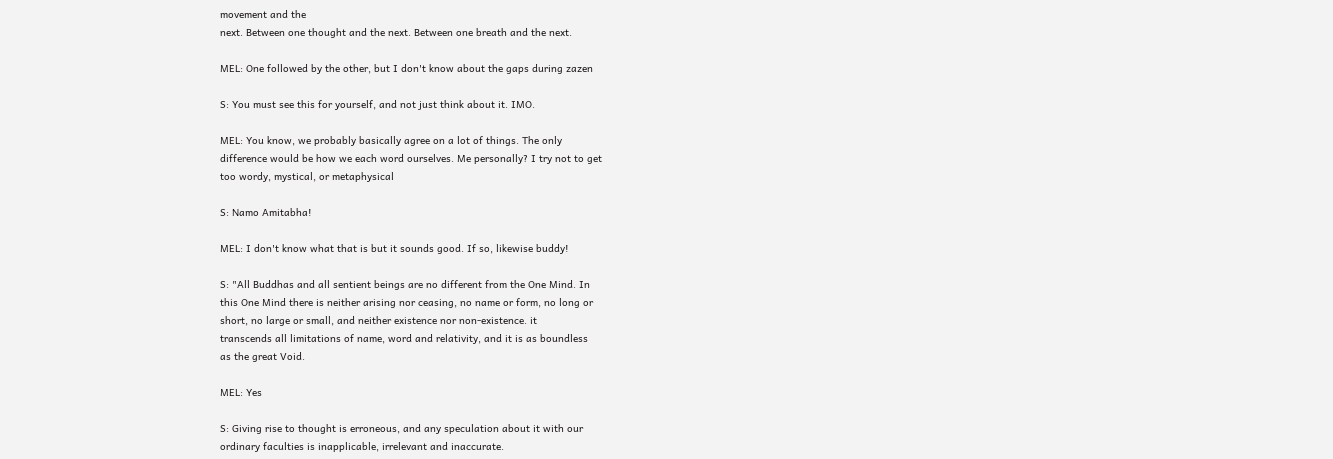movement and the
next. Between one thought and the next. Between one breath and the next.

MEL: One followed by the other, but I don't know about the gaps during zazen

S: You must see this for yourself, and not just think about it. IMO.

MEL: You know, we probably basically agree on a lot of things. The only
difference would be how we each word ourselves. Me personally? I try not to get
too wordy, mystical, or metaphysical

S: Namo Amitabha!

MEL: I don't know what that is but it sounds good. If so, likewise buddy!

S: "All Buddhas and all sentient beings are no different from the One Mind. In
this One Mind there is neither arising nor ceasing, no name or form, no long or
short, no large or small, and neither existence nor non-existence. it
transcends all limitations of name, word and relativity, and it is as boundless
as the great Void.

MEL: Yes

S: Giving rise to thought is erroneous, and any speculation about it with our
ordinary faculties is inapplicable, irrelevant and inaccurate.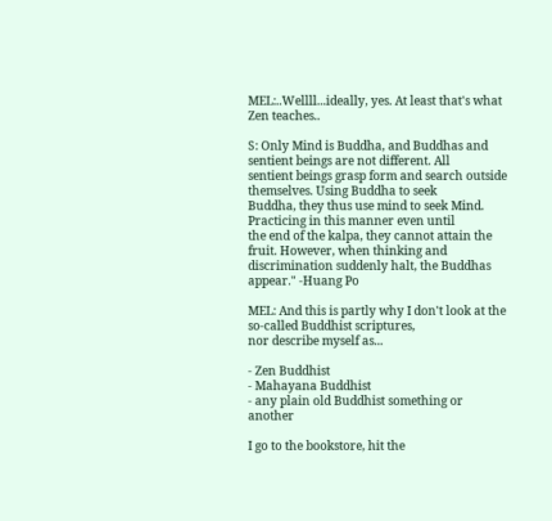MEL:..Wellll...ideally, yes. At least that's what Zen teaches..

S: Only Mind is Buddha, and Buddhas and sentient beings are not different. All
sentient beings grasp form and search outside themselves. Using Buddha to seek
Buddha, they thus use mind to seek Mind. Practicing in this manner even until
the end of the kalpa, they cannot attain the fruit. However, when thinking and
discrimination suddenly halt, the Buddhas appear." -Huang Po

MEL: And this is partly why I don't look at the so-called Buddhist scriptures,
nor describe myself as...

- Zen Buddhist
- Mahayana Buddhist
- any plain old Buddhist something or another

I go to the bookstore, hit the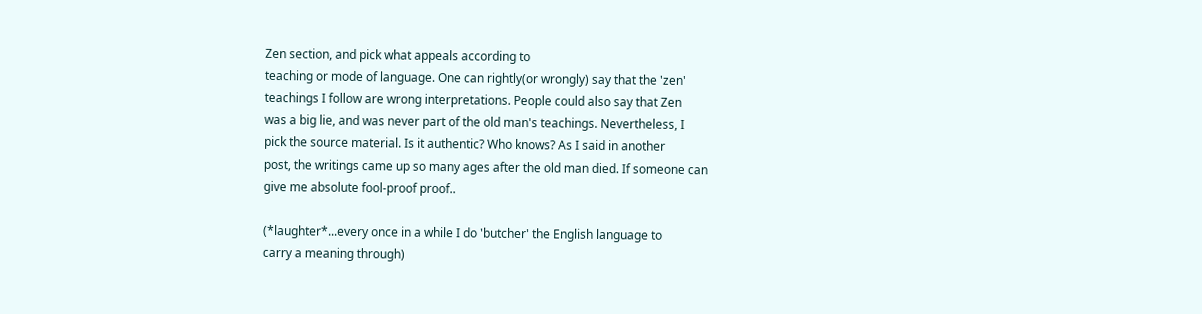Zen section, and pick what appeals according to
teaching or mode of language. One can rightly(or wrongly) say that the 'zen'
teachings I follow are wrong interpretations. People could also say that Zen
was a big lie, and was never part of the old man's teachings. Nevertheless, I
pick the source material. Is it authentic? Who knows? As I said in another
post, the writings came up so many ages after the old man died. If someone can
give me absolute fool-proof proof..

(*laughter*...every once in a while I do 'butcher' the English language to
carry a meaning through)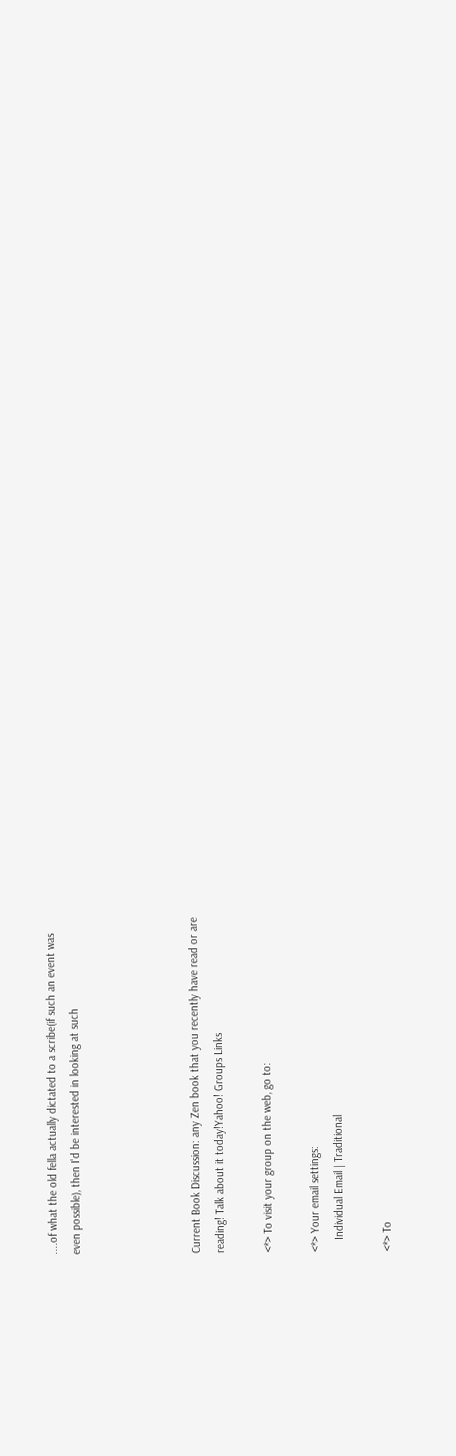....of what the old fella actually dictated to a scribe(if such an event was
even possible), then I'd be interested in looking at such




Current Book Discussion: any Zen book that you recently have read or are
reading! Talk about it today!Yahoo! Groups Links

<*> To visit your group on the web, go to:

<*> Your email settings:
    Individual Email | Traditional

<*> To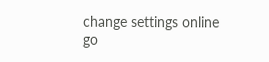change settings online go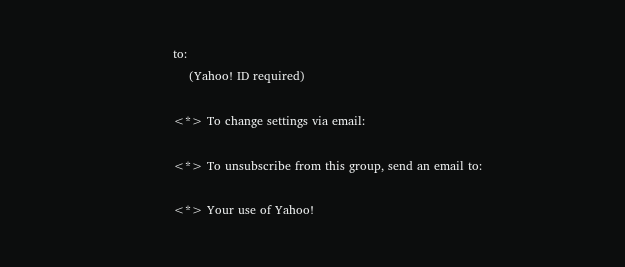to:
    (Yahoo! ID required)

<*> To change settings via email:

<*> To unsubscribe from this group, send an email to:

<*> Your use of Yahoo!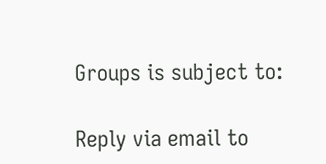Groups is subject to:

Reply via email to